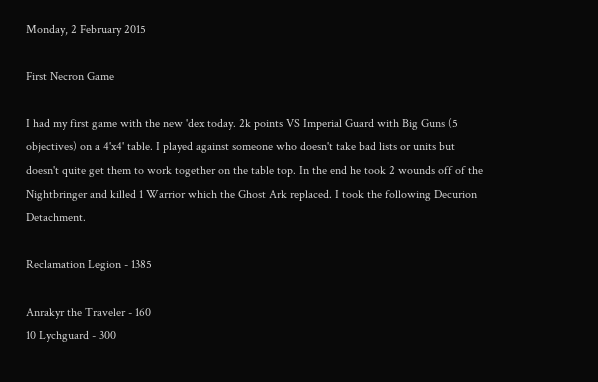Monday, 2 February 2015

First Necron Game

I had my first game with the new 'dex today. 2k points VS Imperial Guard with Big Guns (5 objectives) on a 4'x4' table. I played against someone who doesn't take bad lists or units but doesn't quite get them to work together on the table top. In the end he took 2 wounds off of the Nightbringer and killed 1 Warrior which the Ghost Ark replaced. I took the following Decurion Detachment.

Reclamation Legion - 1385

Anrakyr the Traveler - 160
10 Lychguard - 300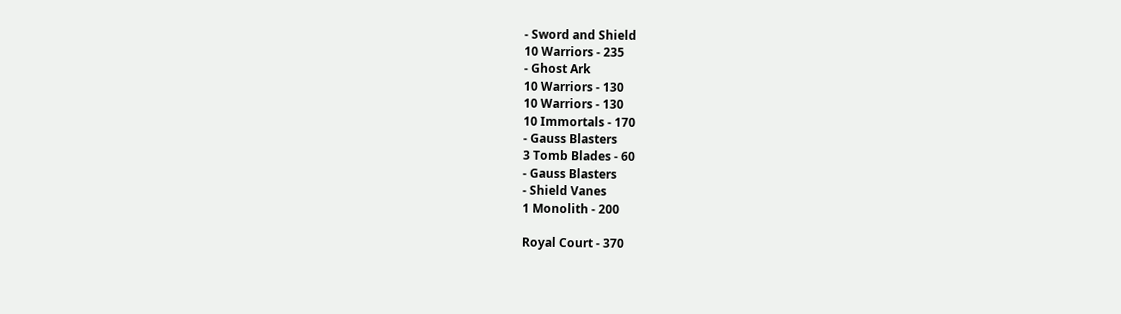- Sword and Shield
10 Warriors - 235
- Ghost Ark
10 Warriors - 130
10 Warriors - 130
10 Immortals - 170
- Gauss Blasters
3 Tomb Blades - 60
- Gauss Blasters
- Shield Vanes
1 Monolith - 200

Royal Court - 370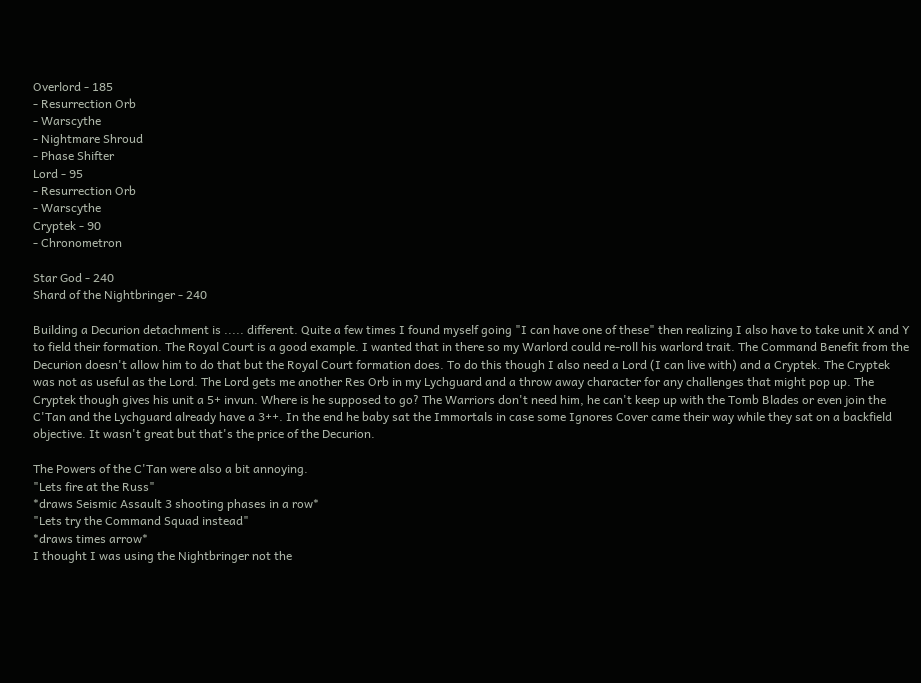Overlord - 185
- Resurrection Orb
- Warscythe
- Nightmare Shroud
- Phase Shifter
Lord - 95
- Resurrection Orb
- Warscythe
Cryptek - 90
- Chronometron

Star God - 240
Shard of the Nightbringer - 240

Building a Decurion detachment is ..... different. Quite a few times I found myself going "I can have one of these" then realizing I also have to take unit X and Y to field their formation. The Royal Court is a good example. I wanted that in there so my Warlord could re-roll his warlord trait. The Command Benefit from the Decurion doesn't allow him to do that but the Royal Court formation does. To do this though I also need a Lord (I can live with) and a Cryptek. The Cryptek was not as useful as the Lord. The Lord gets me another Res Orb in my Lychguard and a throw away character for any challenges that might pop up. The Cryptek though gives his unit a 5+ invun. Where is he supposed to go? The Warriors don't need him, he can't keep up with the Tomb Blades or even join the C'Tan and the Lychguard already have a 3++. In the end he baby sat the Immortals in case some Ignores Cover came their way while they sat on a backfield objective. It wasn't great but that's the price of the Decurion.

The Powers of the C'Tan were also a bit annoying.
"Lets fire at the Russ"
*draws Seismic Assault 3 shooting phases in a row*
"Lets try the Command Squad instead"
*draws times arrow*
I thought I was using the Nightbringer not the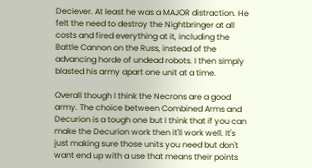Deciever. At least he was a MAJOR distraction. He felt the need to destroy the Nightbringer at all costs and fired everything at it, including the Battle Cannon on the Russ, instead of the advancing horde of undead robots. I then simply blasted his army apart one unit at a time.

Overall though I think the Necrons are a good army. The choice between Combined Arms and Decurion is a tough one but I think that if you can make the Decurion work then it'll work well. It's just making sure those units you need but don't want end up with a use that means their points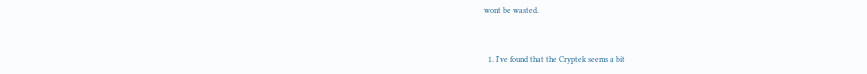wont be wasted.


  1. I've found that the Cryptek seems a bit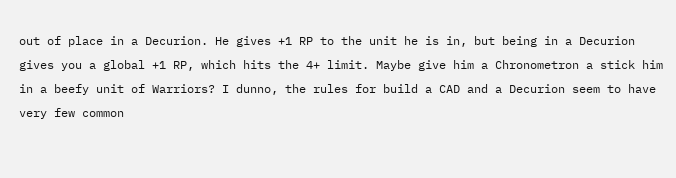out of place in a Decurion. He gives +1 RP to the unit he is in, but being in a Decurion gives you a global +1 RP, which hits the 4+ limit. Maybe give him a Chronometron a stick him in a beefy unit of Warriors? I dunno, the rules for build a CAD and a Decurion seem to have very few common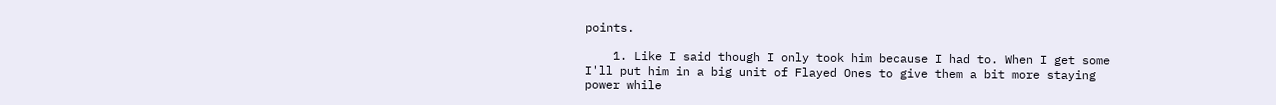points.

    1. Like I said though I only took him because I had to. When I get some I'll put him in a big unit of Flayed Ones to give them a bit more staying power while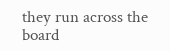they run across the board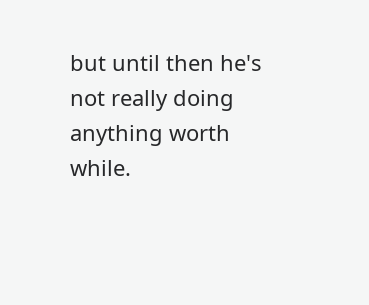but until then he's not really doing anything worth while.